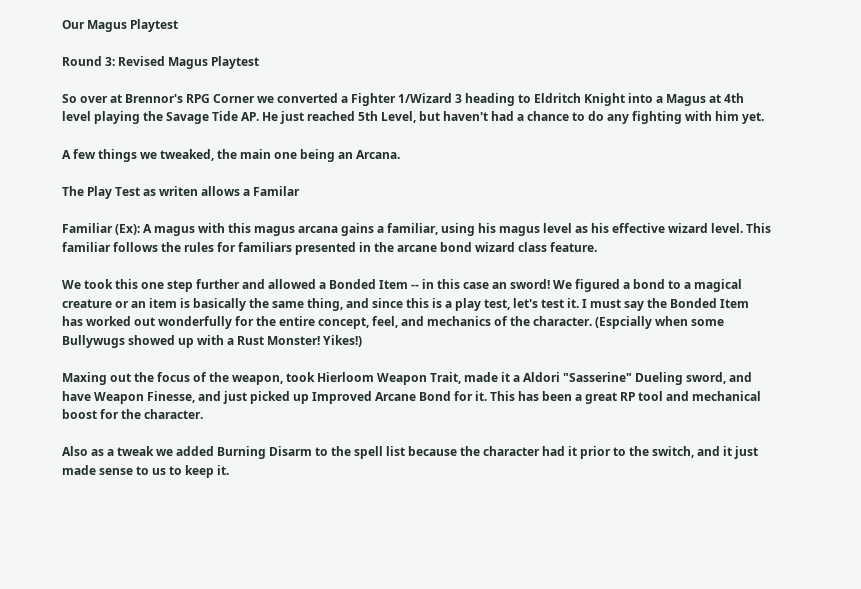Our Magus Playtest

Round 3: Revised Magus Playtest

So over at Brennor's RPG Corner we converted a Fighter 1/Wizard 3 heading to Eldritch Knight into a Magus at 4th level playing the Savage Tide AP. He just reached 5th Level, but haven't had a chance to do any fighting with him yet.

A few things we tweaked, the main one being an Arcana.

The Play Test as writen allows a Familar

Familiar (Ex): A magus with this magus arcana gains a familiar, using his magus level as his effective wizard level. This familiar follows the rules for familiars presented in the arcane bond wizard class feature.

We took this one step further and allowed a Bonded Item -- in this case an sword! We figured a bond to a magical creature or an item is basically the same thing, and since this is a play test, let's test it. I must say the Bonded Item has worked out wonderfully for the entire concept, feel, and mechanics of the character. (Espcially when some Bullywugs showed up with a Rust Monster! Yikes!)

Maxing out the focus of the weapon, took Hierloom Weapon Trait, made it a Aldori "Sasserine" Dueling sword, and have Weapon Finesse, and just picked up Improved Arcane Bond for it. This has been a great RP tool and mechanical boost for the character.

Also as a tweak we added Burning Disarm to the spell list because the character had it prior to the switch, and it just made sense to us to keep it.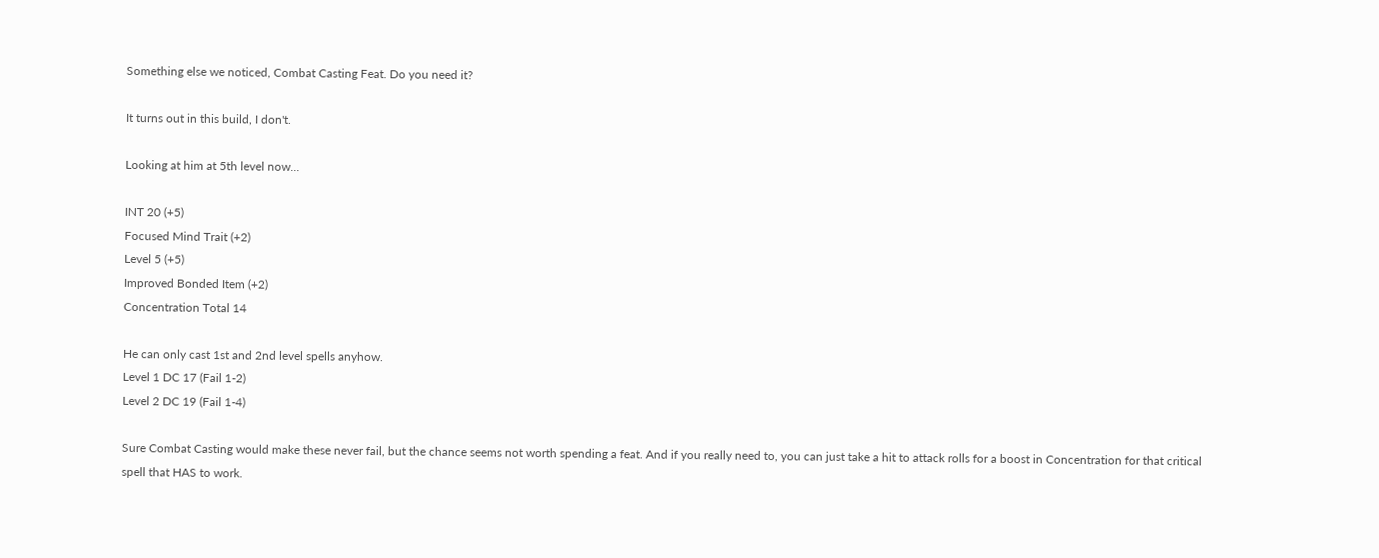Something else we noticed, Combat Casting Feat. Do you need it?

It turns out in this build, I don't.

Looking at him at 5th level now...

INT 20 (+5)
Focused Mind Trait (+2)
Level 5 (+5)
Improved Bonded Item (+2)
Concentration Total 14

He can only cast 1st and 2nd level spells anyhow.
Level 1 DC 17 (Fail 1-2)
Level 2 DC 19 (Fail 1-4)

Sure Combat Casting would make these never fail, but the chance seems not worth spending a feat. And if you really need to, you can just take a hit to attack rolls for a boost in Concentration for that critical spell that HAS to work.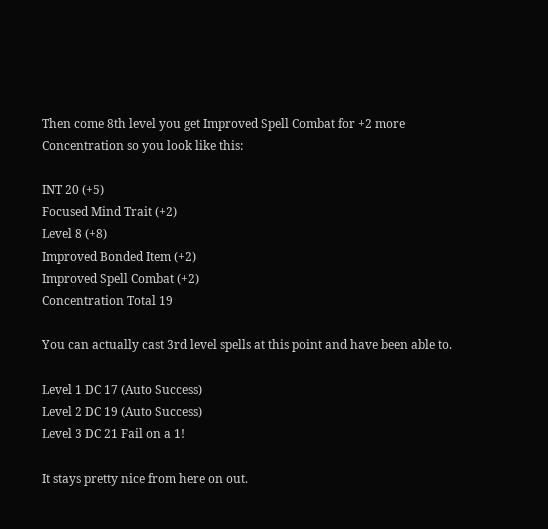Then come 8th level you get Improved Spell Combat for +2 more Concentration so you look like this:

INT 20 (+5)
Focused Mind Trait (+2)
Level 8 (+8)
Improved Bonded Item (+2)
Improved Spell Combat (+2)
Concentration Total 19

You can actually cast 3rd level spells at this point and have been able to.

Level 1 DC 17 (Auto Success)
Level 2 DC 19 (Auto Success)
Level 3 DC 21 Fail on a 1!

It stays pretty nice from here on out.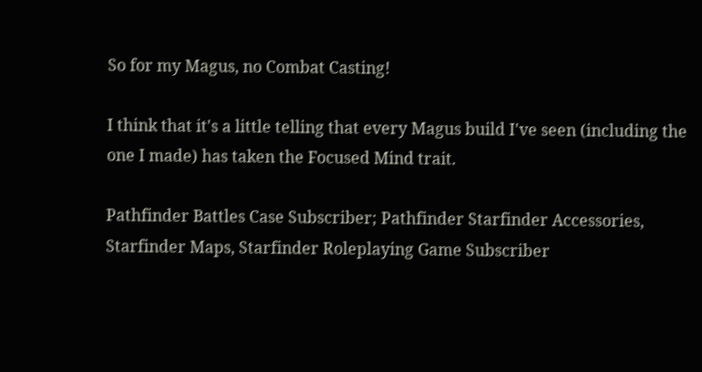So for my Magus, no Combat Casting!

I think that it's a little telling that every Magus build I've seen (including the one I made) has taken the Focused Mind trait.

Pathfinder Battles Case Subscriber; Pathfinder Starfinder Accessories, Starfinder Maps, Starfinder Roleplaying Game Subscriber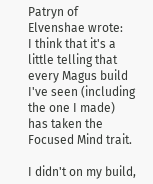Patryn of Elvenshae wrote:
I think that it's a little telling that every Magus build I've seen (including the one I made) has taken the Focused Mind trait.

I didn't on my build,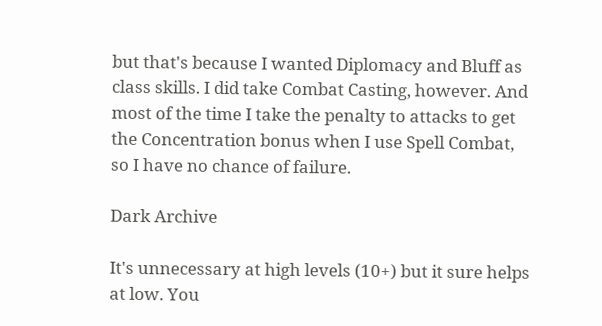but that's because I wanted Diplomacy and Bluff as class skills. I did take Combat Casting, however. And most of the time I take the penalty to attacks to get the Concentration bonus when I use Spell Combat, so I have no chance of failure.

Dark Archive

It's unnecessary at high levels (10+) but it sure helps at low. You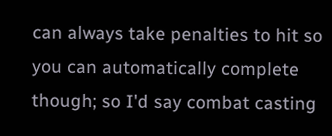can always take penalties to hit so you can automatically complete though; so I'd say combat casting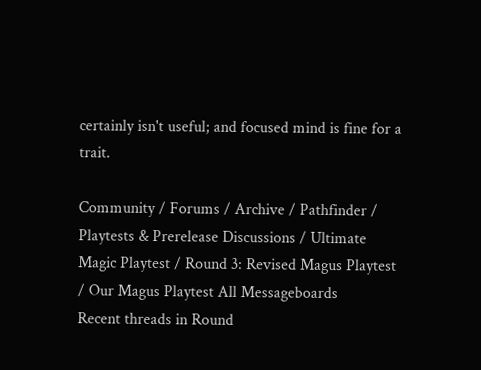certainly isn't useful; and focused mind is fine for a trait.

Community / Forums / Archive / Pathfinder / Playtests & Prerelease Discussions / Ultimate Magic Playtest / Round 3: Revised Magus Playtest / Our Magus Playtest All Messageboards
Recent threads in Round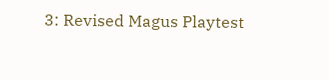3: Revised Magus Playtest